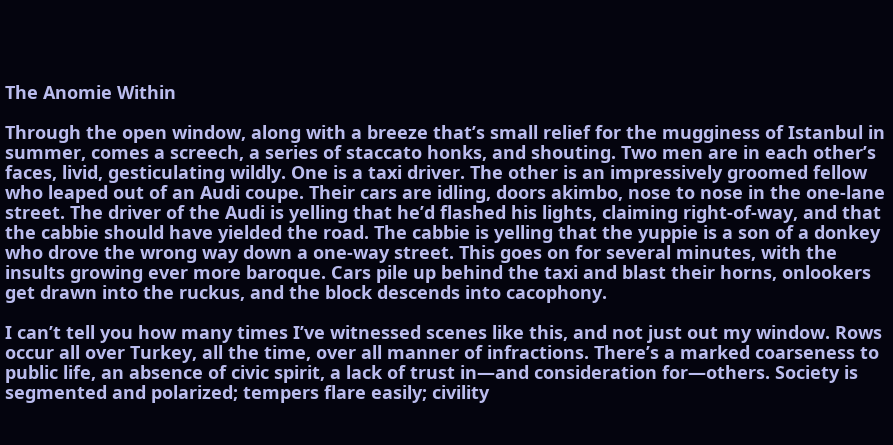The Anomie Within

Through the open window, along with a breeze that’s small relief for the mugginess of Istanbul in summer, comes a screech, a series of staccato honks, and shouting. Two men are in each other’s faces, livid, gesticulating wildly. One is a taxi driver. The other is an impressively groomed fellow who leaped out of an Audi coupe. Their cars are idling, doors akimbo, nose to nose in the one-lane street. The driver of the Audi is yelling that he’d flashed his lights, claiming right-of-way, and that the cabbie should have yielded the road. The cabbie is yelling that the yuppie is a son of a donkey who drove the wrong way down a one-way street. This goes on for several minutes, with the insults growing ever more baroque. Cars pile up behind the taxi and blast their horns, onlookers get drawn into the ruckus, and the block descends into cacophony.

I can’t tell you how many times I’ve witnessed scenes like this, and not just out my window. Rows occur all over Turkey, all the time, over all manner of infractions. There’s a marked coarseness to public life, an absence of civic spirit, a lack of trust in—and consideration for—others. Society is segmented and polarized; tempers flare easily; civility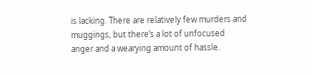is lacking. There are relatively few murders and muggings, but there’s a lot of unfocused anger and a wearying amount of hassle.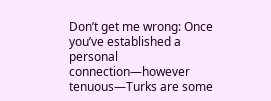Don’t get me wrong: Once you’ve established a personal connection—however tenuous—Turks are some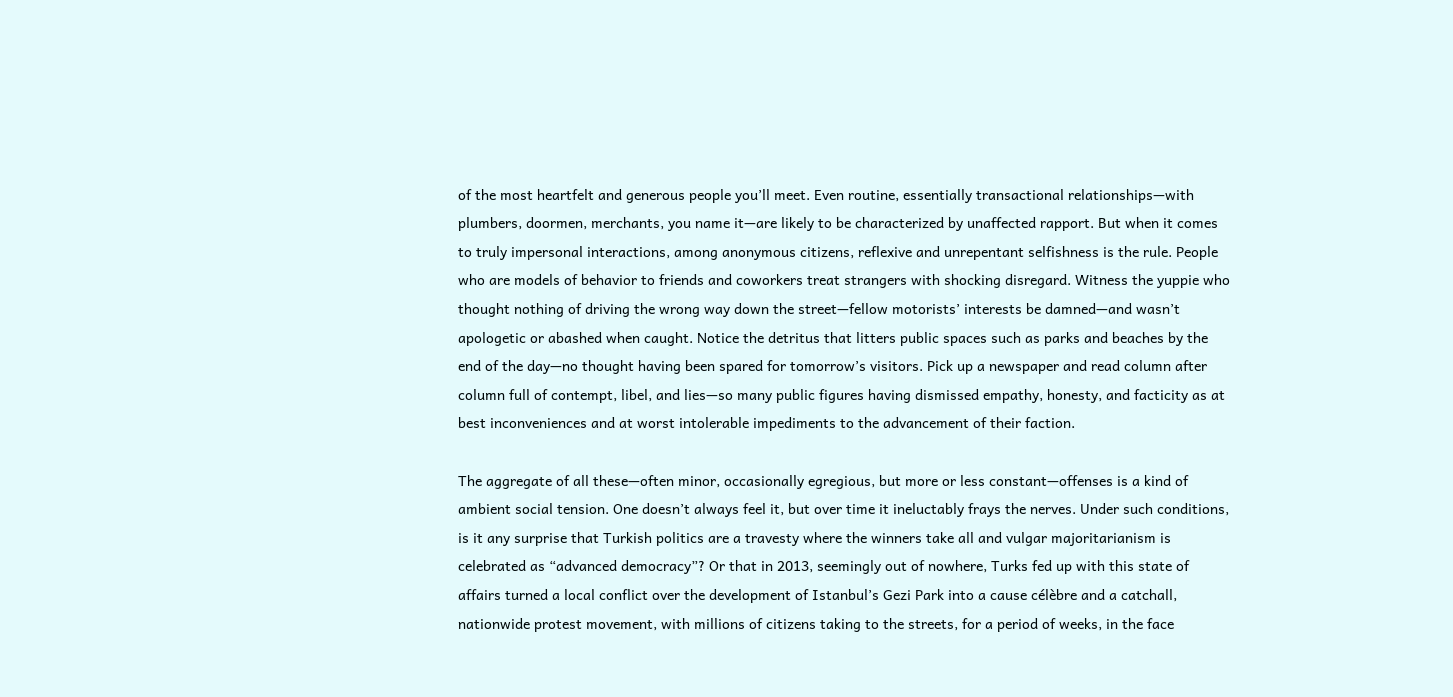of the most heartfelt and generous people you’ll meet. Even routine, essentially transactional relationships—with plumbers, doormen, merchants, you name it—are likely to be characterized by unaffected rapport. But when it comes to truly impersonal interactions, among anonymous citizens, reflexive and unrepentant selfishness is the rule. People who are models of behavior to friends and coworkers treat strangers with shocking disregard. Witness the yuppie who thought nothing of driving the wrong way down the street—fellow motorists’ interests be damned—and wasn’t apologetic or abashed when caught. Notice the detritus that litters public spaces such as parks and beaches by the end of the day—no thought having been spared for tomorrow’s visitors. Pick up a newspaper and read column after column full of contempt, libel, and lies—so many public figures having dismissed empathy, honesty, and facticity as at best inconveniences and at worst intolerable impediments to the advancement of their faction.

The aggregate of all these—often minor, occasionally egregious, but more or less constant—offenses is a kind of ambient social tension. One doesn’t always feel it, but over time it ineluctably frays the nerves. Under such conditions, is it any surprise that Turkish politics are a travesty where the winners take all and vulgar majoritarianism is celebrated as “advanced democracy”? Or that in 2013, seemingly out of nowhere, Turks fed up with this state of affairs turned a local conflict over the development of Istanbul’s Gezi Park into a cause célèbre and a catchall, nationwide protest movement, with millions of citizens taking to the streets, for a period of weeks, in the face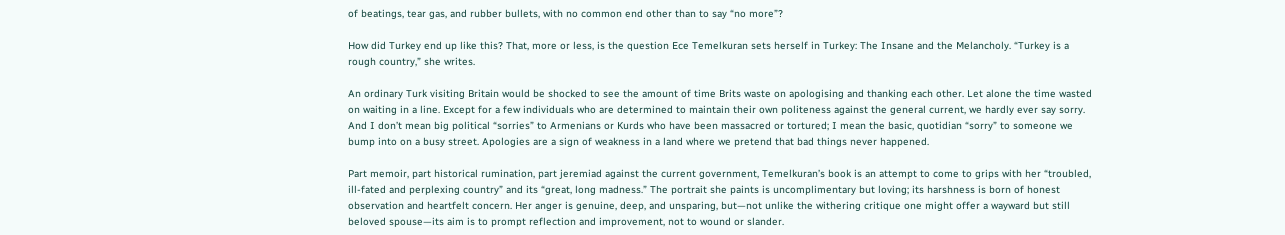of beatings, tear gas, and rubber bullets, with no common end other than to say “no more”?

How did Turkey end up like this? That, more or less, is the question Ece Temelkuran sets herself in Turkey: The Insane and the Melancholy. “Turkey is a rough country,” she writes.

An ordinary Turk visiting Britain would be shocked to see the amount of time Brits waste on apologising and thanking each other. Let alone the time wasted on waiting in a line. Except for a few individuals who are determined to maintain their own politeness against the general current, we hardly ever say sorry. And I don’t mean big political “sorries” to Armenians or Kurds who have been massacred or tortured; I mean the basic, quotidian “sorry” to someone we bump into on a busy street. Apologies are a sign of weakness in a land where we pretend that bad things never happened.

Part memoir, part historical rumination, part jeremiad against the current government, Temelkuran’s book is an attempt to come to grips with her “troubled, ill-fated and perplexing country” and its “great, long madness.” The portrait she paints is uncomplimentary but loving; its harshness is born of honest observation and heartfelt concern. Her anger is genuine, deep, and unsparing, but—not unlike the withering critique one might offer a wayward but still beloved spouse—its aim is to prompt reflection and improvement, not to wound or slander.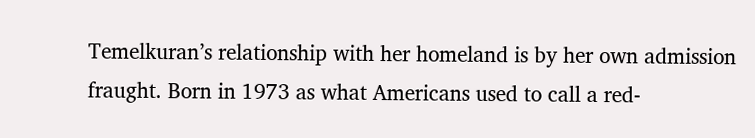Temelkuran’s relationship with her homeland is by her own admission fraught. Born in 1973 as what Americans used to call a red-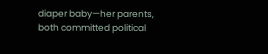diaper baby—her parents, both committed political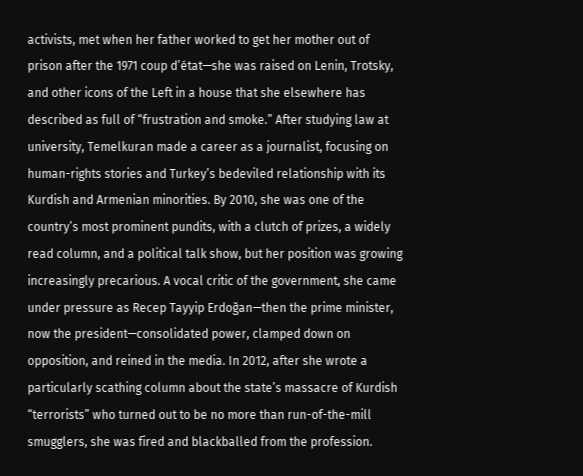activists, met when her father worked to get her mother out of prison after the 1971 coup d’état—she was raised on Lenin, Trotsky, and other icons of the Left in a house that she elsewhere has described as full of “frustration and smoke.” After studying law at university, Temelkuran made a career as a journalist, focusing on human-rights stories and Turkey’s bedeviled relationship with its Kurdish and Armenian minorities. By 2010, she was one of the country’s most prominent pundits, with a clutch of prizes, a widely read column, and a political talk show, but her position was growing increasingly precarious. A vocal critic of the government, she came under pressure as Recep Tayyip Erdoğan—then the prime minister, now the president—consolidated power, clamped down on opposition, and reined in the media. In 2012, after she wrote a particularly scathing column about the state’s massacre of Kurdish “terrorists” who turned out to be no more than run-of-the-mill smugglers, she was fired and blackballed from the profession.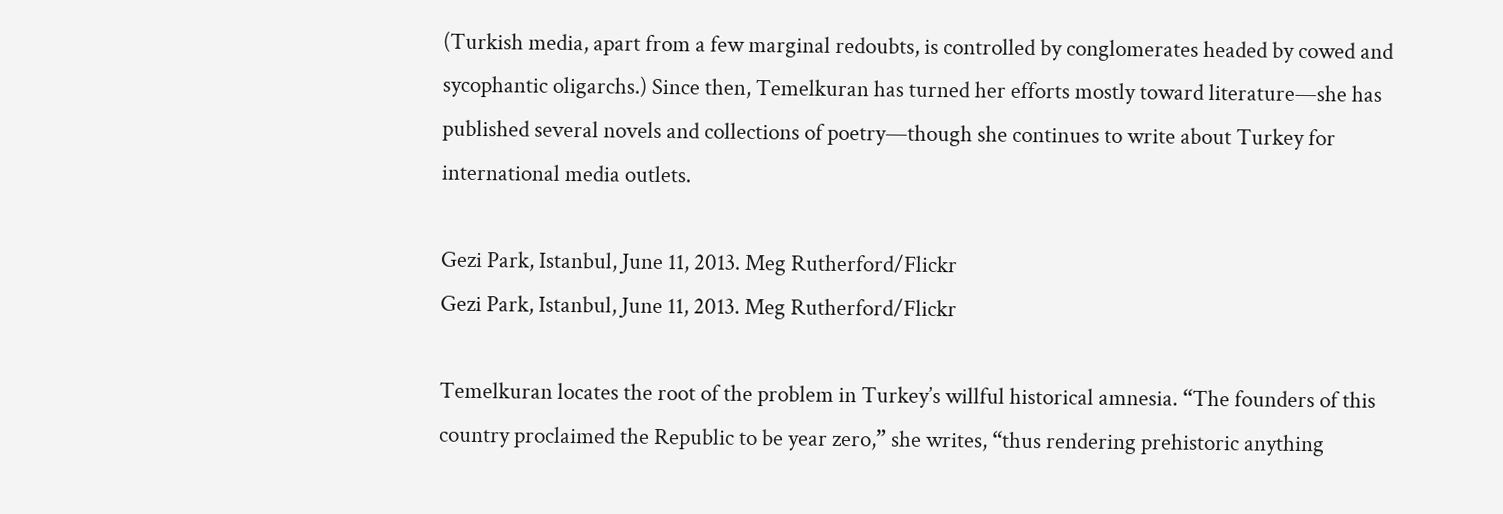(Turkish media, apart from a few marginal redoubts, is controlled by conglomerates headed by cowed and sycophantic oligarchs.) Since then, Temelkuran has turned her efforts mostly toward literature—she has published several novels and collections of poetry—though she continues to write about Turkey for international media outlets.

Gezi Park, Istanbul, June 11, 2013. Meg Rutherford/Flickr
Gezi Park, Istanbul, June 11, 2013. Meg Rutherford/Flickr

Temelkuran locates the root of the problem in Turkey’s willful historical amnesia. “The founders of this country proclaimed the Republic to be year zero,” she writes, “thus rendering prehistoric anything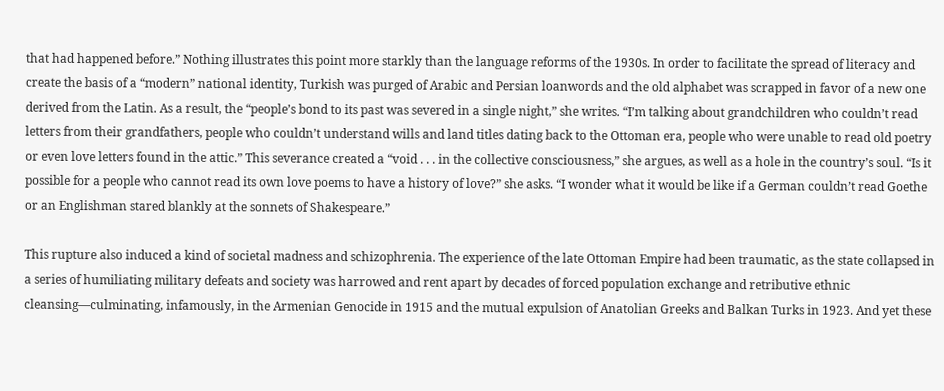that had happened before.” Nothing illustrates this point more starkly than the language reforms of the 1930s. In order to facilitate the spread of literacy and create the basis of a “modern” national identity, Turkish was purged of Arabic and Persian loanwords and the old alphabet was scrapped in favor of a new one derived from the Latin. As a result, the “people’s bond to its past was severed in a single night,” she writes. “I’m talking about grandchildren who couldn’t read letters from their grandfathers, people who couldn’t understand wills and land titles dating back to the Ottoman era, people who were unable to read old poetry or even love letters found in the attic.” This severance created a “void . . . in the collective consciousness,” she argues, as well as a hole in the country’s soul. “Is it possible for a people who cannot read its own love poems to have a history of love?” she asks. “I wonder what it would be like if a German couldn’t read Goethe or an Englishman stared blankly at the sonnets of Shakespeare.”

This rupture also induced a kind of societal madness and schizophrenia. The experience of the late Ottoman Empire had been traumatic, as the state collapsed in a series of humiliating military defeats and society was harrowed and rent apart by decades of forced population exchange and retributive ethnic cleansing—culminating, infamously, in the Armenian Genocide in 1915 and the mutual expulsion of Anatolian Greeks and Balkan Turks in 1923. And yet these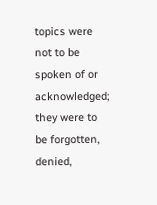topics were not to be spoken of or acknowledged; they were to be forgotten, denied,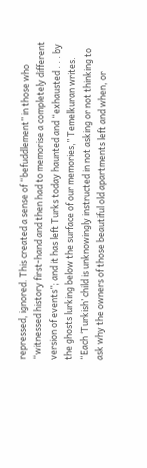repressed, ignored. This created a sense of “befuddlement” in those who “witnessed history first-hand and then had to memorise a completely different version of events”; and it has left Turks today haunted and “exhausted . . . by the ghosts lurking below the surface of our memories,” Temelkuran writes. “Each ‘Turkish’ child is unknowingly instructed in not asking or not thinking to ask why the owners of those beautiful old apartments left and when, or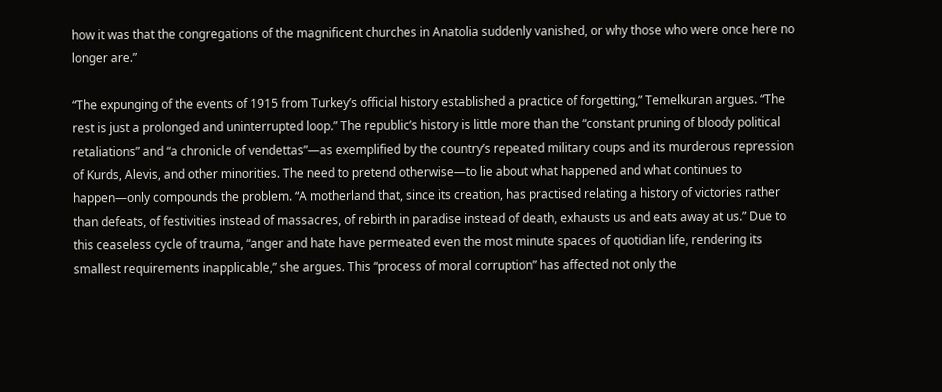how it was that the congregations of the magnificent churches in Anatolia suddenly vanished, or why those who were once here no longer are.”

“The expunging of the events of 1915 from Turkey’s official history established a practice of forgetting,” Temelkuran argues. “The rest is just a prolonged and uninterrupted loop.” The republic’s history is little more than the “constant pruning of bloody political retaliations” and “a chronicle of vendettas”—as exemplified by the country’s repeated military coups and its murderous repression of Kurds, Alevis, and other minorities. The need to pretend otherwise—to lie about what happened and what continues to happen—only compounds the problem. “A motherland that, since its creation, has practised relating a history of victories rather than defeats, of festivities instead of massacres, of rebirth in paradise instead of death, exhausts us and eats away at us.” Due to this ceaseless cycle of trauma, “anger and hate have permeated even the most minute spaces of quotidian life, rendering its smallest requirements inapplicable,” she argues. This “process of moral corruption” has affected not only the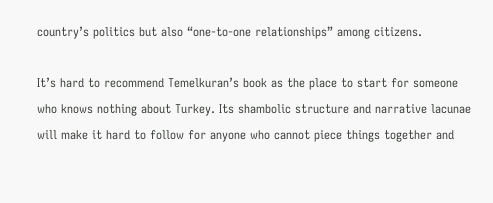country’s politics but also “one-to-one relationships” among citizens.

It’s hard to recommend Temelkuran’s book as the place to start for someone who knows nothing about Turkey. Its shambolic structure and narrative lacunae will make it hard to follow for anyone who cannot piece things together and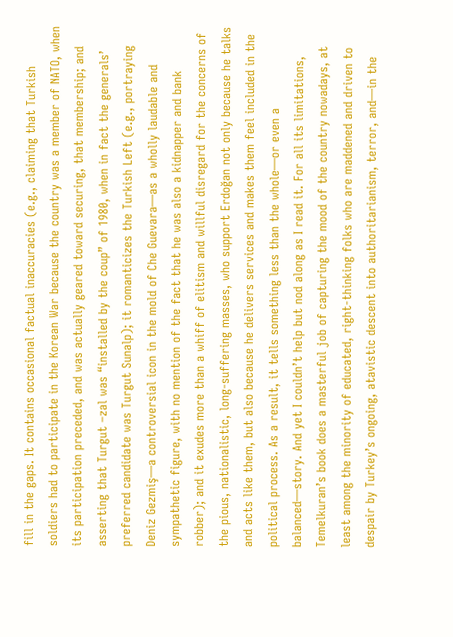fill in the gaps. It contains occasional factual inaccuracies (e.g., claiming that Turkish soldiers had to participate in the Korean War because the country was a member of NATO, when its participation preceded, and was actually geared toward securing, that membership; and asserting that Turgut –zal was “installed by the coup” of 1980, when in fact the generals’ preferred candidate was Turgut Sunalp); it romanticizes the Turkish Left (e.g., portraying Deniz Gezmiş—a controversial icon in the mold of Che Guevara—as a wholly laudable and sympathetic figure, with no mention of the fact that he was also a kidnapper and bank robber); and it exudes more than a whiff of elitism and willful disregard for the concerns of the pious, nationalistic, long-suffering masses, who support Erdoğan not only because he talks and acts like them, but also because he delivers services and makes them feel included in the political process. As a result, it tells something less than the whole—or even a balanced—story. And yet I couldn’t help but nod along as I read it. For all its limitations, Temelkuran’s book does a masterful job of capturing the mood of the country nowadays, at least among the minority of educated, right-thinking folks who are maddened and driven to despair by Turkey’s ongoing, atavistic descent into authoritarianism, terror, and—in the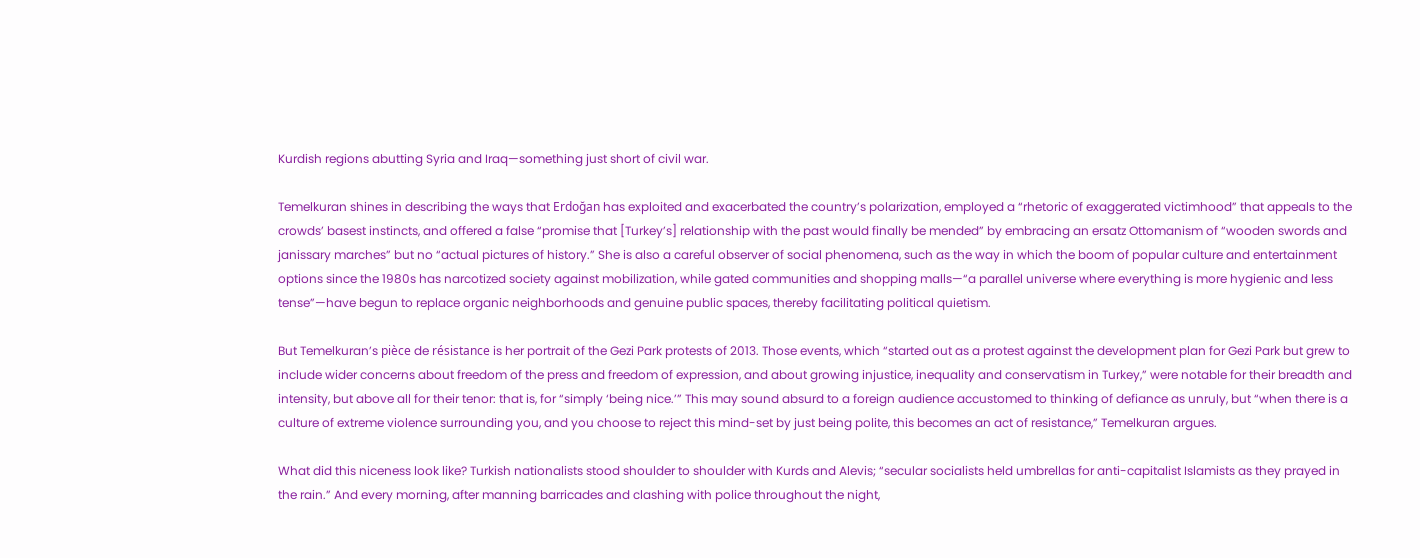Kurdish regions abutting Syria and Iraq—something just short of civil war.

Temelkuran shines in describing the ways that Erdoğan has exploited and exacerbated the country’s polarization, employed a “rhetoric of exaggerated victimhood” that appeals to the crowds’ basest instincts, and offered a false “promise that [Turkey’s] relationship with the past would finally be mended” by embracing an ersatz Ottomanism of “wooden swords and janissary marches” but no “actual pictures of history.” She is also a careful observer of social phenomena, such as the way in which the boom of popular culture and entertainment options since the 1980s has narcotized society against mobilization, while gated communities and shopping malls—“a parallel universe where everything is more hygienic and less tense”—have begun to replace organic neighborhoods and genuine public spaces, thereby facilitating political quietism.

But Temelkuran’s pièce de résistance is her portrait of the Gezi Park protests of 2013. Those events, which “started out as a protest against the development plan for Gezi Park but grew to include wider concerns about freedom of the press and freedom of expression, and about growing injustice, inequality and conservatism in Turkey,” were notable for their breadth and intensity, but above all for their tenor: that is, for “simply ‘being nice.’” This may sound absurd to a foreign audience accustomed to thinking of defiance as unruly, but “when there is a culture of extreme violence surrounding you, and you choose to reject this mind-set by just being polite, this becomes an act of resistance,” Temelkuran argues.

What did this niceness look like? Turkish nationalists stood shoulder to shoulder with Kurds and Alevis; “secular socialists held umbrellas for anti-capitalist Islamists as they prayed in the rain.” And every morning, after manning barricades and clashing with police throughout the night,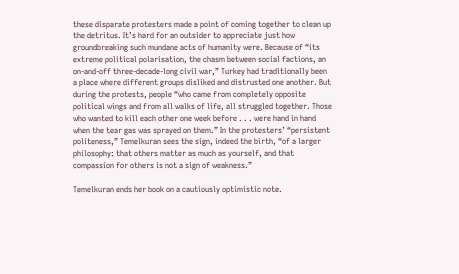these disparate protesters made a point of coming together to clean up the detritus. It’s hard for an outsider to appreciate just how groundbreaking such mundane acts of humanity were. Because of “its extreme political polarisation, the chasm between social factions, an on-and-off three-decade-long civil war,” Turkey had traditionally been a place where different groups disliked and distrusted one another. But during the protests, people “who came from completely opposite political wings and from all walks of life, all struggled together. Those who wanted to kill each other one week before . . . were hand in hand when the tear gas was sprayed on them.” In the protesters’ “persistent politeness,” Temelkuran sees the sign, indeed the birth, “of a larger philosophy: that others matter as much as yourself, and that compassion for others is not a sign of weakness.”

Temelkuran ends her book on a cautiously optimistic note.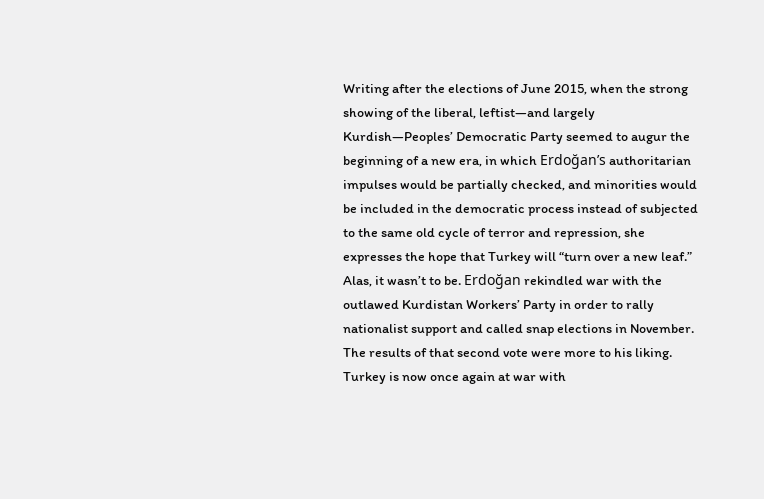Writing after the elections of June 2015, when the strong showing of the liberal, leftist—and largely Kurdish—Peoples’ Democratic Party seemed to augur the beginning of a new era, in which Erdoğan’s authoritarian impulses would be partially checked, and minorities would be included in the democratic process instead of subjected to the same old cycle of terror and repression, she expresses the hope that Turkey will “turn over a new leaf.” Alas, it wasn’t to be. Erdoğan rekindled war with the outlawed Kurdistan Workers’ Party in order to rally nationalist support and called snap elections in November. The results of that second vote were more to his liking. Turkey is now once again at war with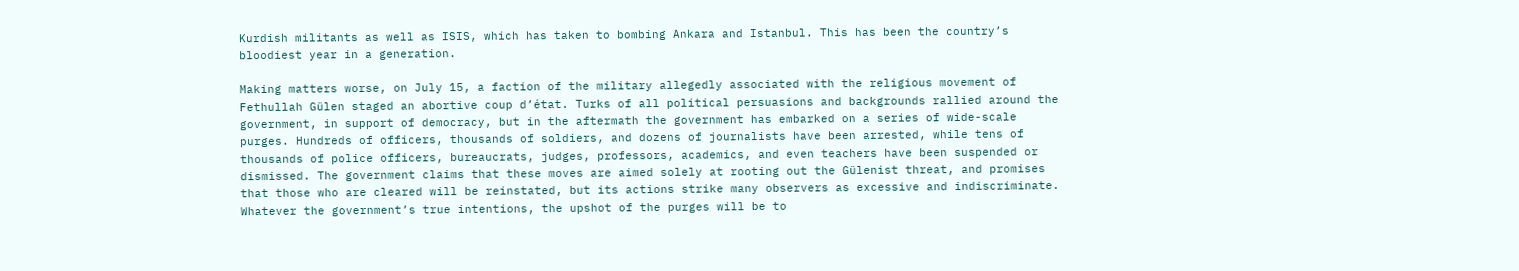Kurdish militants as well as ISIS, which has taken to bombing Ankara and Istanbul. This has been the country’s bloodiest year in a generation.

Making matters worse, on July 15, a faction of the military allegedly associated with the religious movement of Fethullah Gülen staged an abortive coup d’état. Turks of all political persuasions and backgrounds rallied around the government, in support of democracy, but in the aftermath the government has embarked on a series of wide-scale purges. Hundreds of officers, thousands of soldiers, and dozens of journalists have been arrested, while tens of thousands of police officers, bureaucrats, judges, professors, academics, and even teachers have been suspended or dismissed. The government claims that these moves are aimed solely at rooting out the Gülenist threat, and promises that those who are cleared will be reinstated, but its actions strike many observers as excessive and indiscriminate. Whatever the government’s true intentions, the upshot of the purges will be to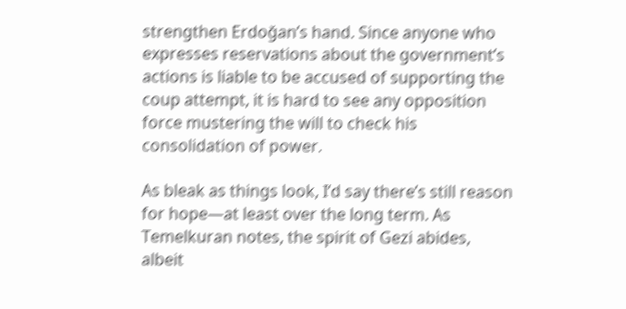strengthen Erdoğan’s hand. Since anyone who expresses reservations about the government’s actions is liable to be accused of supporting the coup attempt, it is hard to see any opposition force mustering the will to check his consolidation of power.

As bleak as things look, I’d say there’s still reason for hope—at least over the long term. As Temelkuran notes, the spirit of Gezi abides, albeit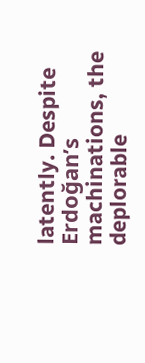latently. Despite Erdoğan’s machinations, the deplorable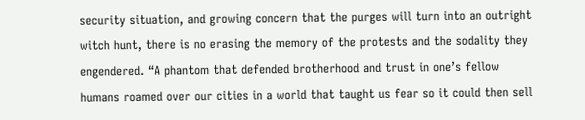security situation, and growing concern that the purges will turn into an outright witch hunt, there is no erasing the memory of the protests and the sodality they engendered. “A phantom that defended brotherhood and trust in one’s fellow humans roamed over our cities in a world that taught us fear so it could then sell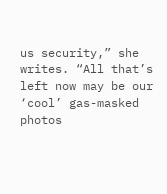us security,” she writes. “All that’s left now may be our ‘cool’ gas-masked photos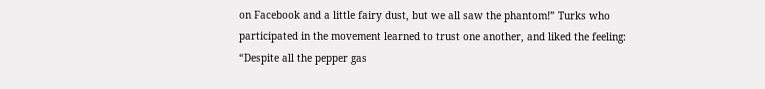on Facebook and a little fairy dust, but we all saw the phantom!” Turks who participated in the movement learned to trust one another, and liked the feeling: “Despite all the pepper gas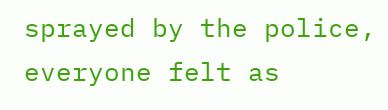sprayed by the police, everyone felt as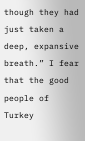though they had just taken a deep, expansive breath.” I fear that the good people of Turkey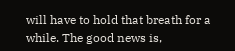will have to hold that breath for a while. The good news is,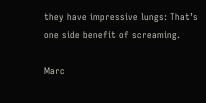they have impressive lungs: That’s one side benefit of screaming.

Marc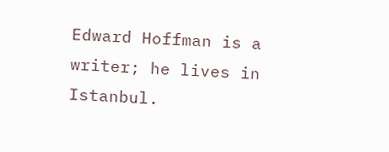Edward Hoffman is a writer; he lives in Istanbul.